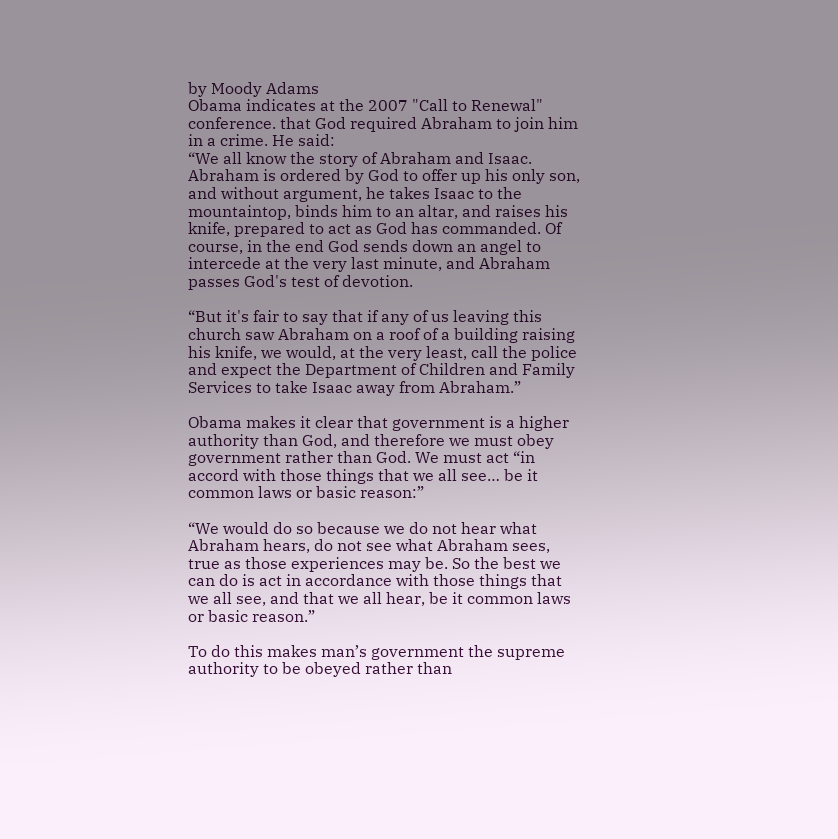by Moody Adams
Obama indicates at the 2007 "Call to Renewal" conference. that God required Abraham to join him in a crime. He said:
“We all know the story of Abraham and Isaac. Abraham is ordered by God to offer up his only son, and without argument, he takes Isaac to the mountaintop, binds him to an altar, and raises his knife, prepared to act as God has commanded. Of course, in the end God sends down an angel to intercede at the very last minute, and Abraham passes God's test of devotion.

“But it's fair to say that if any of us leaving this church saw Abraham on a roof of a building raising his knife, we would, at the very least, call the police and expect the Department of Children and Family Services to take Isaac away from Abraham.”

Obama makes it clear that government is a higher authority than God, and therefore we must obey government rather than God. We must act “in accord with those things that we all see… be it common laws or basic reason:”

“We would do so because we do not hear what Abraham hears, do not see what Abraham sees, true as those experiences may be. So the best we can do is act in accordance with those things that we all see, and that we all hear, be it common laws or basic reason.”

To do this makes man’s government the supreme authority to be obeyed rather than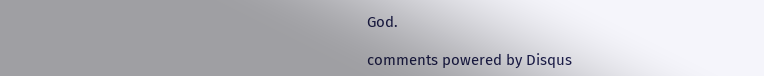God.

comments powered by Disqus